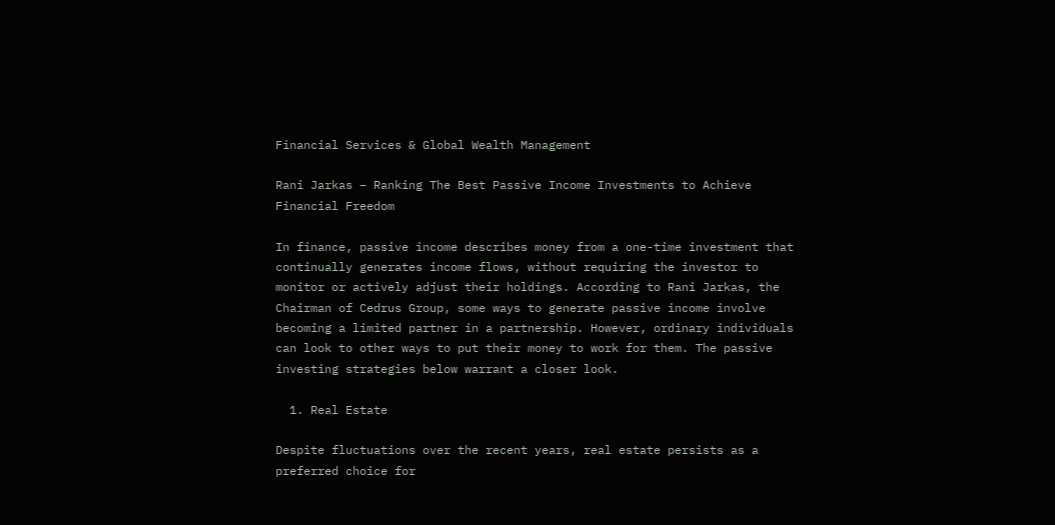Financial Services & Global Wealth Management

Rani Jarkas – Ranking The Best Passive Income Investments to Achieve Financial Freedom

In finance, passive income describes money from a one-time investment that continually generates income flows, without requiring the investor to monitor or actively adjust their holdings. According to Rani Jarkas, the Chairman of Cedrus Group, some ways to generate passive income involve becoming a limited partner in a partnership. However, ordinary individuals can look to other ways to put their money to work for them. The passive investing strategies below warrant a closer look.

  1. Real Estate

Despite fluctuations over the recent years, real estate persists as a preferred choice for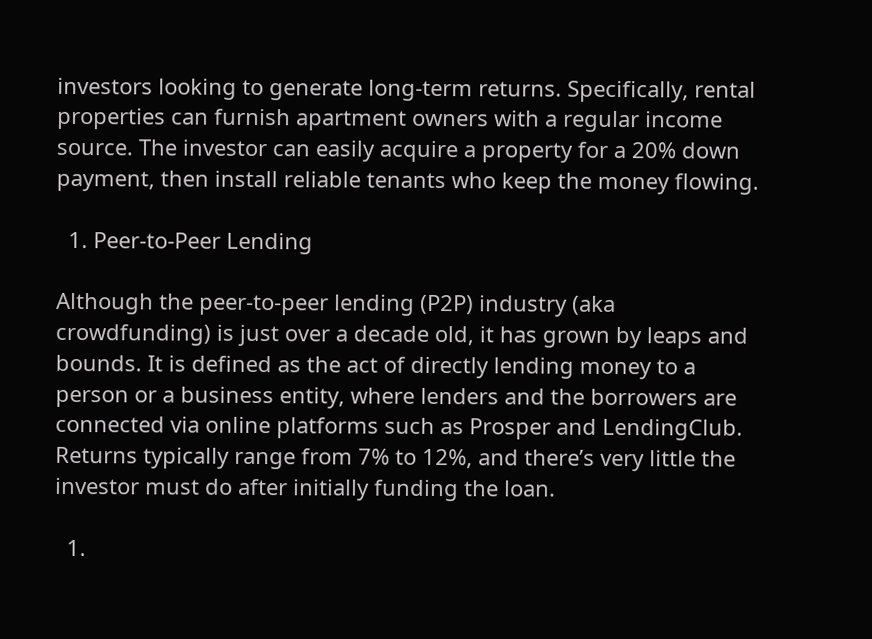investors looking to generate long-term returns. Specifically, rental properties can furnish apartment owners with a regular income source. The investor can easily acquire a property for a 20% down payment, then install reliable tenants who keep the money flowing.

  1. Peer-to-Peer Lending

Although the peer-to-peer lending (P2P) industry (aka crowdfunding) is just over a decade old, it has grown by leaps and bounds. It is defined as the act of directly lending money to a person or a business entity, where lenders and the borrowers are connected via online platforms such as Prosper and LendingClub. Returns typically range from 7% to 12%, and there’s very little the investor must do after initially funding the loan.

  1.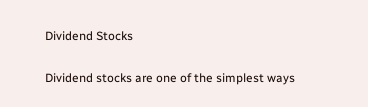Dividend Stocks

Dividend stocks are one of the simplest ways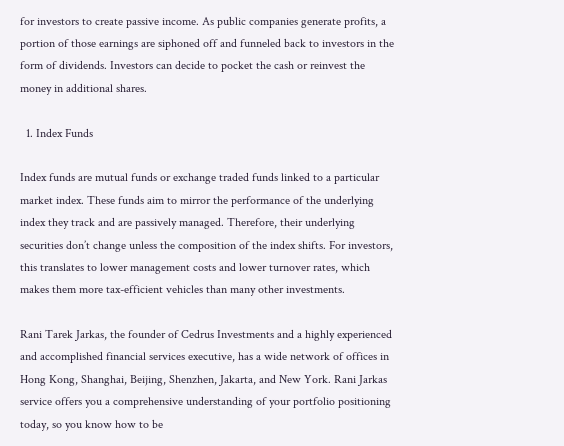for investors to create passive income. As public companies generate profits, a portion of those earnings are siphoned off and funneled back to investors in the form of dividends. Investors can decide to pocket the cash or reinvest the money in additional shares.

  1. Index Funds

Index funds are mutual funds or exchange traded funds linked to a particular market index. These funds aim to mirror the performance of the underlying index they track and are passively managed. Therefore, their underlying securities don’t change unless the composition of the index shifts. For investors, this translates to lower management costs and lower turnover rates, which makes them more tax-efficient vehicles than many other investments.

Rani Tarek Jarkas, the founder of Cedrus Investments and a highly experienced and accomplished financial services executive, has a wide network of offices in Hong Kong, Shanghai, Beijing, Shenzhen, Jakarta, and New York. Rani Jarkas service offers you a comprehensive understanding of your portfolio positioning today, so you know how to be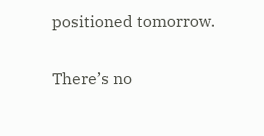positioned tomorrow.

There’s no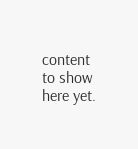content to show here yet.